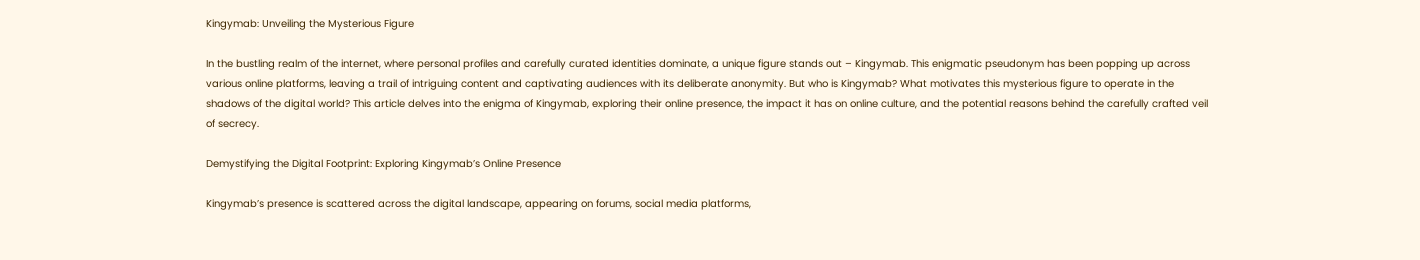Kingymab: Unveiling the Mysterious Figure

In the bustling realm of the internet, where personal profiles and carefully curated identities dominate, a unique figure stands out – Kingymab. This enigmatic pseudonym has been popping up across various online platforms, leaving a trail of intriguing content and captivating audiences with its deliberate anonymity. But who is Kingymab? What motivates this mysterious figure to operate in the shadows of the digital world? This article delves into the enigma of Kingymab, exploring their online presence, the impact it has on online culture, and the potential reasons behind the carefully crafted veil of secrecy.

Demystifying the Digital Footprint: Exploring Kingymab’s Online Presence

Kingymab’s presence is scattered across the digital landscape, appearing on forums, social media platforms,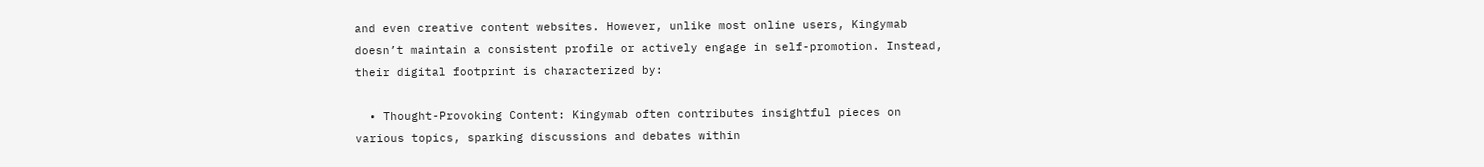and even creative content websites. However, unlike most online users, Kingymab doesn’t maintain a consistent profile or actively engage in self-promotion. Instead, their digital footprint is characterized by:

  • Thought-Provoking Content: Kingymab often contributes insightful pieces on various topics, sparking discussions and debates within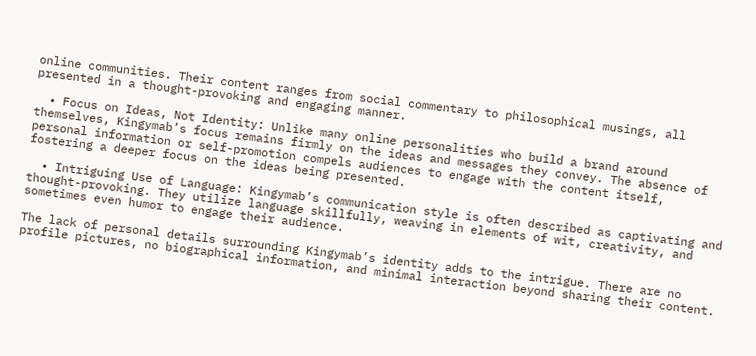online communities. Their content ranges from social commentary to philosophical musings, all presented in a thought-provoking and engaging manner.

  • Focus on Ideas, Not Identity: Unlike many online personalities who build a brand around themselves, Kingymab’s focus remains firmly on the ideas and messages they convey. The absence of personal information or self-promotion compels audiences to engage with the content itself, fostering a deeper focus on the ideas being presented.

  • Intriguing Use of Language: Kingymab’s communication style is often described as captivating and thought-provoking. They utilize language skillfully, weaving in elements of wit, creativity, and sometimes even humor to engage their audience.

The lack of personal details surrounding Kingymab’s identity adds to the intrigue. There are no profile pictures, no biographical information, and minimal interaction beyond sharing their content.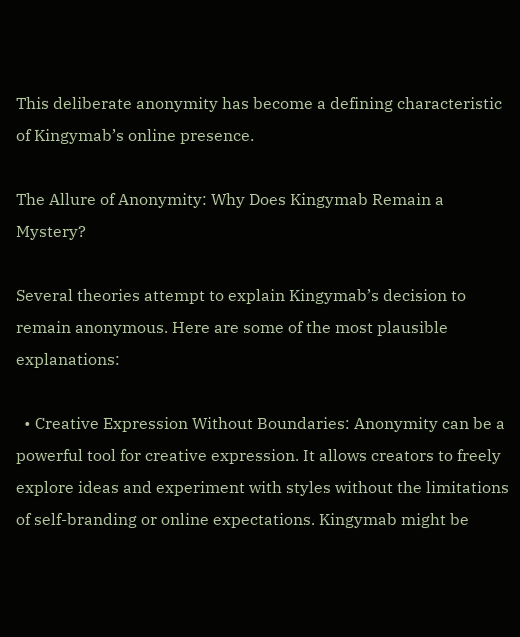This deliberate anonymity has become a defining characteristic of Kingymab’s online presence.

The Allure of Anonymity: Why Does Kingymab Remain a Mystery?

Several theories attempt to explain Kingymab’s decision to remain anonymous. Here are some of the most plausible explanations:

  • Creative Expression Without Boundaries: Anonymity can be a powerful tool for creative expression. It allows creators to freely explore ideas and experiment with styles without the limitations of self-branding or online expectations. Kingymab might be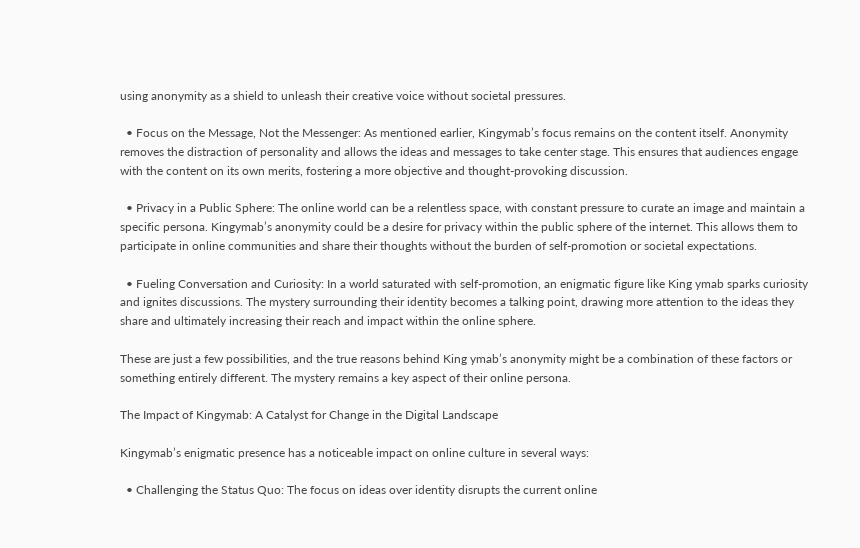using anonymity as a shield to unleash their creative voice without societal pressures.

  • Focus on the Message, Not the Messenger: As mentioned earlier, Kingymab’s focus remains on the content itself. Anonymity removes the distraction of personality and allows the ideas and messages to take center stage. This ensures that audiences engage with the content on its own merits, fostering a more objective and thought-provoking discussion.

  • Privacy in a Public Sphere: The online world can be a relentless space, with constant pressure to curate an image and maintain a specific persona. Kingymab’s anonymity could be a desire for privacy within the public sphere of the internet. This allows them to participate in online communities and share their thoughts without the burden of self-promotion or societal expectations.

  • Fueling Conversation and Curiosity: In a world saturated with self-promotion, an enigmatic figure like King ymab sparks curiosity and ignites discussions. The mystery surrounding their identity becomes a talking point, drawing more attention to the ideas they share and ultimately increasing their reach and impact within the online sphere.

These are just a few possibilities, and the true reasons behind King ymab’s anonymity might be a combination of these factors or something entirely different. The mystery remains a key aspect of their online persona.

The Impact of Kingymab: A Catalyst for Change in the Digital Landscape

Kingymab’s enigmatic presence has a noticeable impact on online culture in several ways:

  • Challenging the Status Quo: The focus on ideas over identity disrupts the current online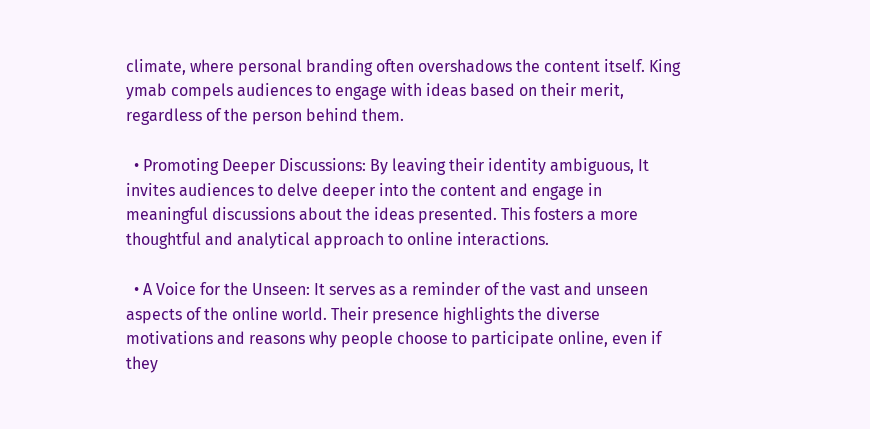climate, where personal branding often overshadows the content itself. King ymab compels audiences to engage with ideas based on their merit, regardless of the person behind them.

  • Promoting Deeper Discussions: By leaving their identity ambiguous, It invites audiences to delve deeper into the content and engage in meaningful discussions about the ideas presented. This fosters a more thoughtful and analytical approach to online interactions.

  • A Voice for the Unseen: It serves as a reminder of the vast and unseen aspects of the online world. Their presence highlights the diverse motivations and reasons why people choose to participate online, even if they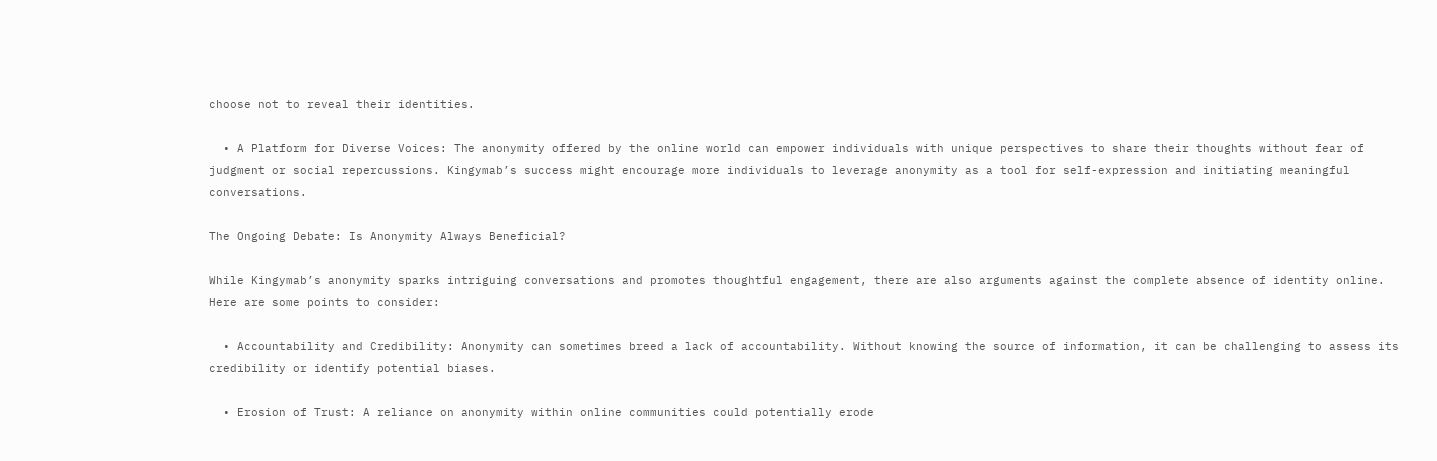choose not to reveal their identities.

  • A Platform for Diverse Voices: The anonymity offered by the online world can empower individuals with unique perspectives to share their thoughts without fear of judgment or social repercussions. Kingymab’s success might encourage more individuals to leverage anonymity as a tool for self-expression and initiating meaningful conversations.

The Ongoing Debate: Is Anonymity Always Beneficial?

While Kingymab’s anonymity sparks intriguing conversations and promotes thoughtful engagement, there are also arguments against the complete absence of identity online. Here are some points to consider:

  • Accountability and Credibility: Anonymity can sometimes breed a lack of accountability. Without knowing the source of information, it can be challenging to assess its credibility or identify potential biases.

  • Erosion of Trust: A reliance on anonymity within online communities could potentially erode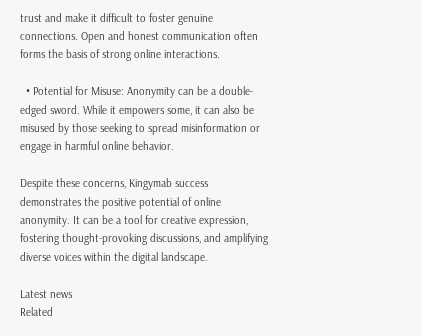trust and make it difficult to foster genuine connections. Open and honest communication often forms the basis of strong online interactions.

  • Potential for Misuse: Anonymity can be a double-edged sword. While it empowers some, it can also be misused by those seeking to spread misinformation or engage in harmful online behavior.

Despite these concerns, Kingymab success demonstrates the positive potential of online anonymity. It can be a tool for creative expression, fostering thought-provoking discussions, and amplifying diverse voices within the digital landscape.

Latest news
Related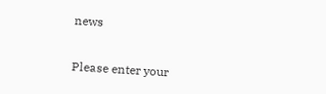news


Please enter your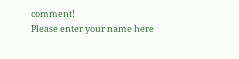comment!
Please enter your name here